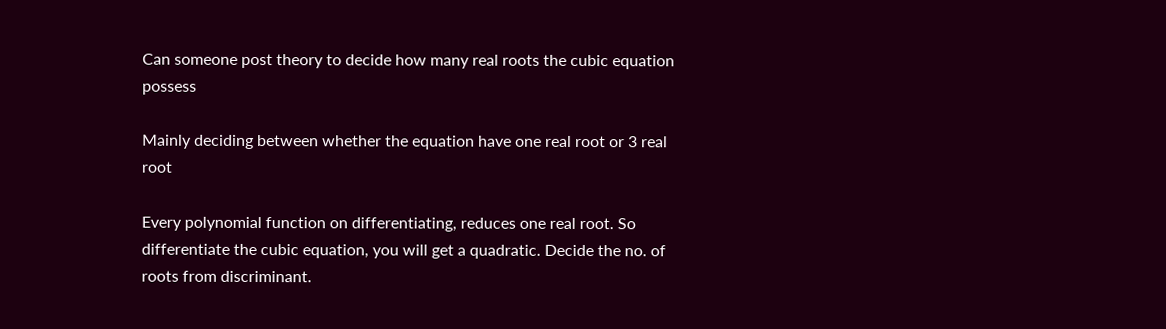Can someone post theory to decide how many real roots the cubic equation possess

Mainly deciding between whether the equation have one real root or 3 real root

Every polynomial function on differentiating, reduces one real root. So differentiate the cubic equation, you will get a quadratic. Decide the no. of roots from discriminant.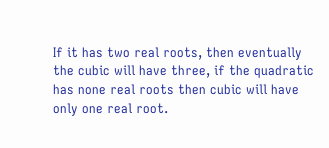If it has two real roots, then eventually the cubic will have three, if the quadratic has none real roots then cubic will have only one real root.